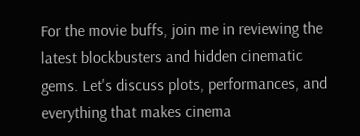For the movie buffs, join me in reviewing the latest blockbusters and hidden cinematic gems. Let's discuss plots, performances, and everything that makes cinema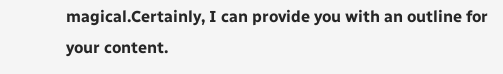magical.Certainly, I can provide you with an outline for your content.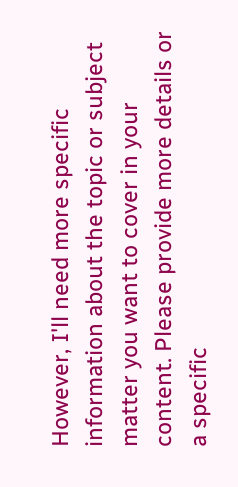However, I'll need more specific information about the topic or subject matter you want to cover in your content. Please provide more details or a specific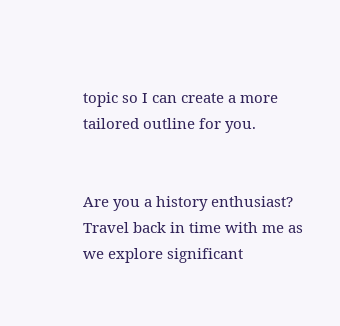topic so I can create a more tailored outline for you.


Are you a history enthusiast? Travel back in time with me as we explore significant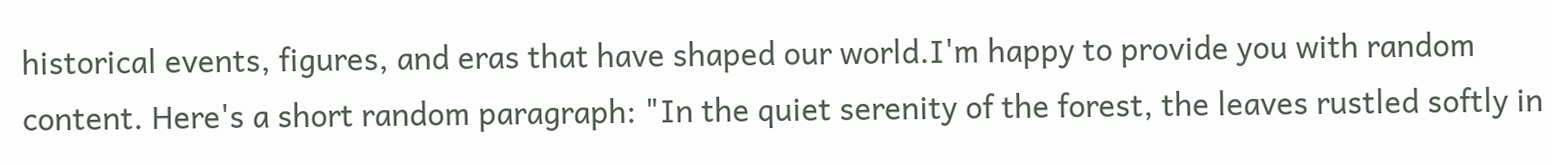historical events, figures, and eras that have shaped our world.I'm happy to provide you with random content. Here's a short random paragraph: "In the quiet serenity of the forest, the leaves rustled softly in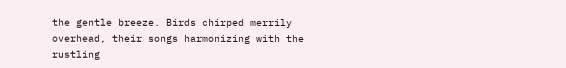the gentle breeze. Birds chirped merrily overhead, their songs harmonizing with the rustling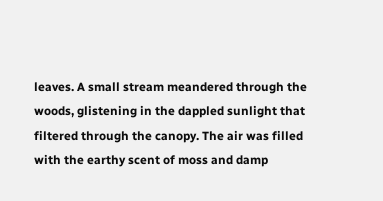leaves. A small stream meandered through the woods, glistening in the dappled sunlight that filtered through the canopy. The air was filled with the earthy scent of moss and damp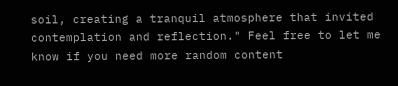soil, creating a tranquil atmosphere that invited contemplation and reflection." Feel free to let me know if you need more random content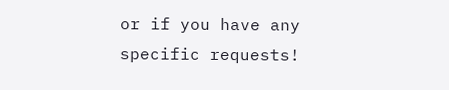or if you have any specific requests!